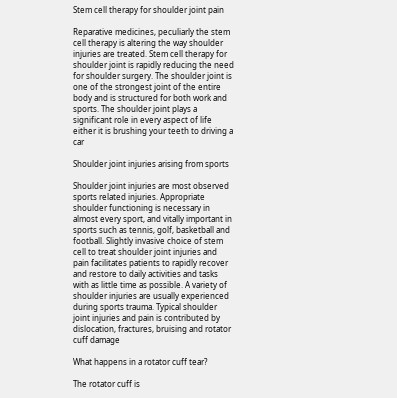Stem cell therapy for shoulder joint pain

Reparative medicines, peculiarly the stem cell therapy is altering the way shoulder injuries are treated. Stem cell therapy for shoulder joint is rapidly reducing the need for shoulder surgery. The shoulder joint is one of the strongest joint of the entire body and is structured for both work and sports. The shoulder joint plays a significant role in every aspect of life either it is brushing your teeth to driving a car

Shoulder joint injuries arising from sports

Shoulder joint injuries are most observed sports related injuries. Appropriate shoulder functioning is necessary in almost every sport, and vitally important in sports such as tennis, golf, basketball and football. Slightly invasive choice of stem cell to treat shoulder joint injuries and pain facilitates patients to rapidly recover and restore to daily activities and tasks with as little time as possible. A variety of shoulder injuries are usually experienced during sports trauma. Typical shoulder joint injuries and pain is contributed by dislocation, fractures, bruising and rotator cuff damage

What happens in a rotator cuff tear?

The rotator cuff is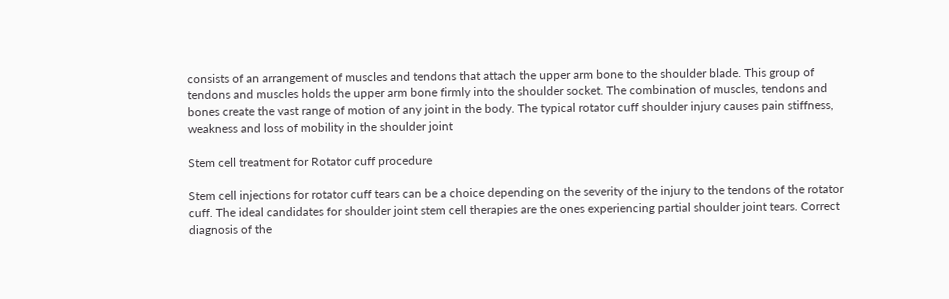consists of an arrangement of muscles and tendons that attach the upper arm bone to the shoulder blade. This group of tendons and muscles holds the upper arm bone firmly into the shoulder socket. The combination of muscles, tendons and bones create the vast range of motion of any joint in the body. The typical rotator cuff shoulder injury causes pain stiffness, weakness and loss of mobility in the shoulder joint

Stem cell treatment for Rotator cuff procedure

Stem cell injections for rotator cuff tears can be a choice depending on the severity of the injury to the tendons of the rotator cuff. The ideal candidates for shoulder joint stem cell therapies are the ones experiencing partial shoulder joint tears. Correct diagnosis of the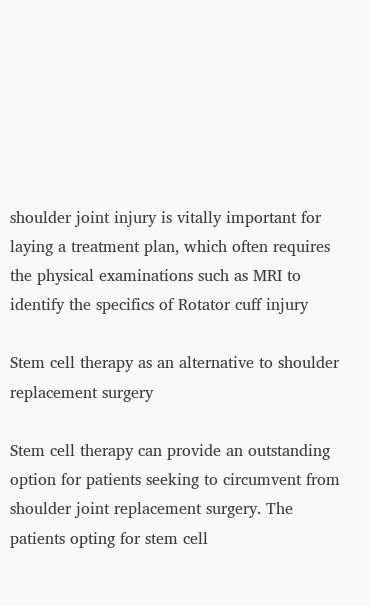shoulder joint injury is vitally important for laying a treatment plan, which often requires the physical examinations such as MRI to identify the specifics of Rotator cuff injury

Stem cell therapy as an alternative to shoulder replacement surgery

Stem cell therapy can provide an outstanding option for patients seeking to circumvent from shoulder joint replacement surgery. The patients opting for stem cell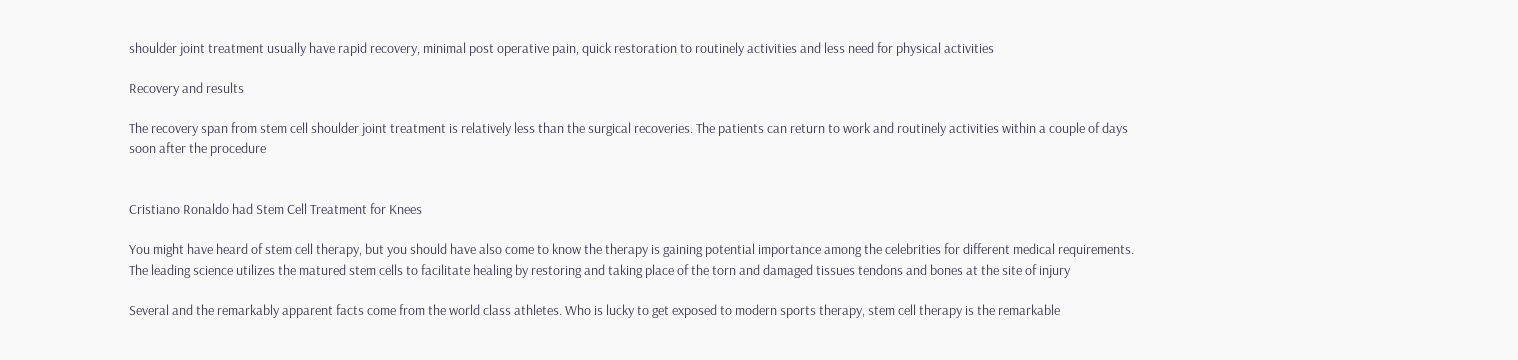shoulder joint treatment usually have rapid recovery, minimal post operative pain, quick restoration to routinely activities and less need for physical activities

Recovery and results

The recovery span from stem cell shoulder joint treatment is relatively less than the surgical recoveries. The patients can return to work and routinely activities within a couple of days soon after the procedure


Cristiano Ronaldo had Stem Cell Treatment for Knees

You might have heard of stem cell therapy, but you should have also come to know the therapy is gaining potential importance among the celebrities for different medical requirements. The leading science utilizes the matured stem cells to facilitate healing by restoring and taking place of the torn and damaged tissues tendons and bones at the site of injury

Several and the remarkably apparent facts come from the world class athletes. Who is lucky to get exposed to modern sports therapy, stem cell therapy is the remarkable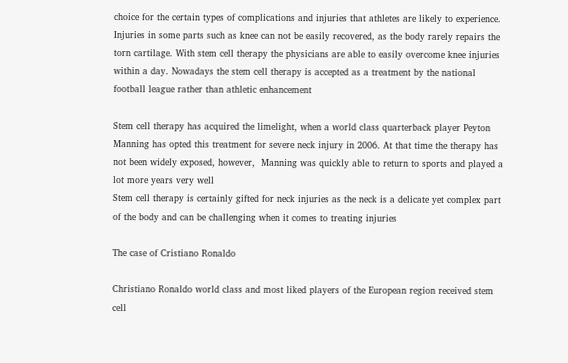choice for the certain types of complications and injuries that athletes are likely to experience. Injuries in some parts such as knee can not be easily recovered, as the body rarely repairs the torn cartilage. With stem cell therapy the physicians are able to easily overcome knee injuries within a day. Nowadays the stem cell therapy is accepted as a treatment by the national football league rather than athletic enhancement

Stem cell therapy has acquired the limelight, when a world class quarterback player Peyton Manning has opted this treatment for severe neck injury in 2006. At that time the therapy has not been widely exposed, however,  Manning was quickly able to return to sports and played a lot more years very well
Stem cell therapy is certainly gifted for neck injuries as the neck is a delicate yet complex part of the body and can be challenging when it comes to treating injuries

The case of Cristiano Ronaldo

Christiano Ronaldo world class and most liked players of the European region received stem cell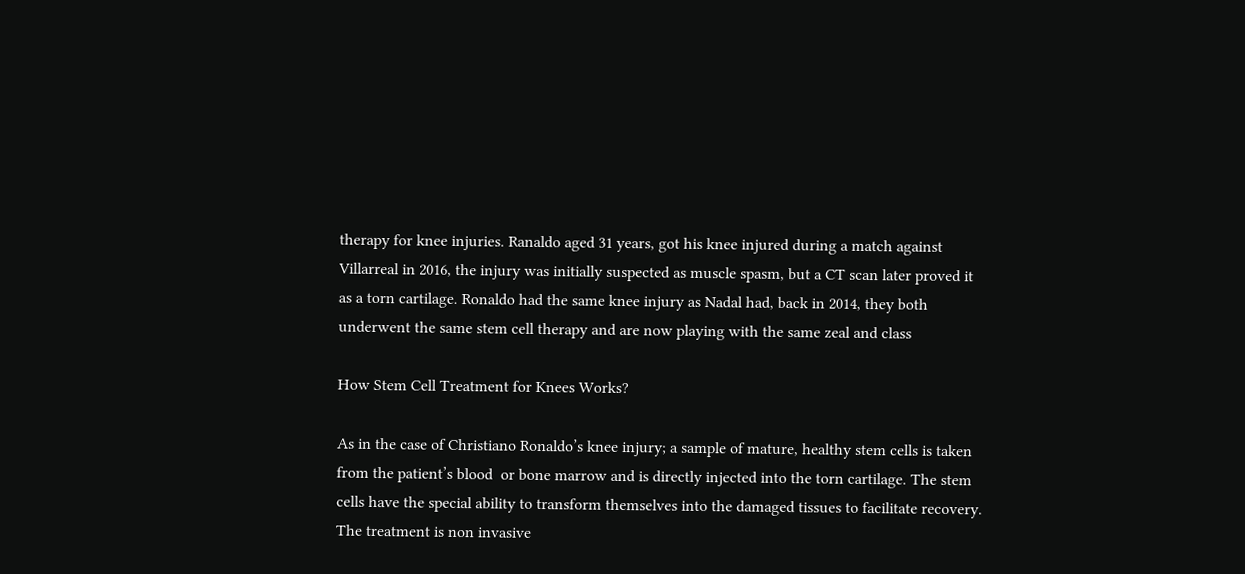therapy for knee injuries. Ranaldo aged 31 years, got his knee injured during a match against Villarreal in 2016, the injury was initially suspected as muscle spasm, but a CT scan later proved it as a torn cartilage. Ronaldo had the same knee injury as Nadal had, back in 2014, they both underwent the same stem cell therapy and are now playing with the same zeal and class

How Stem Cell Treatment for Knees Works?

As in the case of Christiano Ronaldo’s knee injury; a sample of mature, healthy stem cells is taken from the patient’s blood  or bone marrow and is directly injected into the torn cartilage. The stem cells have the special ability to transform themselves into the damaged tissues to facilitate recovery. The treatment is non invasive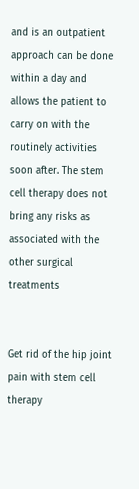and is an outpatient approach can be done within a day and allows the patient to carry on with the routinely activities soon after. The stem cell therapy does not bring any risks as associated with the other surgical treatments


Get rid of the hip joint pain with stem cell therapy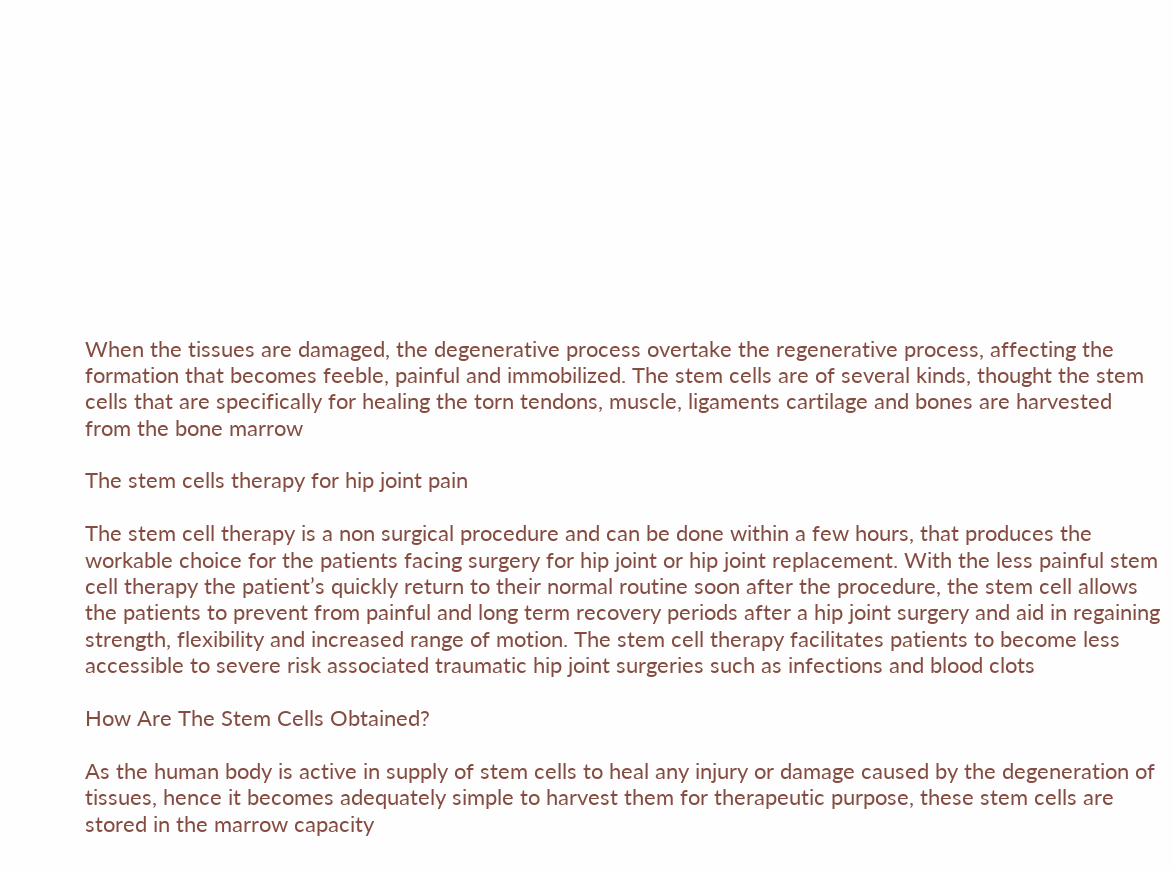When the tissues are damaged, the degenerative process overtake the regenerative process, affecting the formation that becomes feeble, painful and immobilized. The stem cells are of several kinds, thought the stem cells that are specifically for healing the torn tendons, muscle, ligaments cartilage and bones are harvested from the bone marrow

The stem cells therapy for hip joint pain

The stem cell therapy is a non surgical procedure and can be done within a few hours, that produces the workable choice for the patients facing surgery for hip joint or hip joint replacement. With the less painful stem cell therapy the patient’s quickly return to their normal routine soon after the procedure, the stem cell allows the patients to prevent from painful and long term recovery periods after a hip joint surgery and aid in regaining strength, flexibility and increased range of motion. The stem cell therapy facilitates patients to become less accessible to severe risk associated traumatic hip joint surgeries such as infections and blood clots

How Are The Stem Cells Obtained?

As the human body is active in supply of stem cells to heal any injury or damage caused by the degeneration of tissues, hence it becomes adequately simple to harvest them for therapeutic purpose, these stem cells are stored in the marrow capacity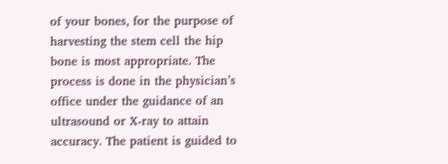of your bones, for the purpose of harvesting the stem cell the hip  bone is most appropriate. The process is done in the physician’s office under the guidance of an ultrasound or X-ray to attain accuracy. The patient is guided to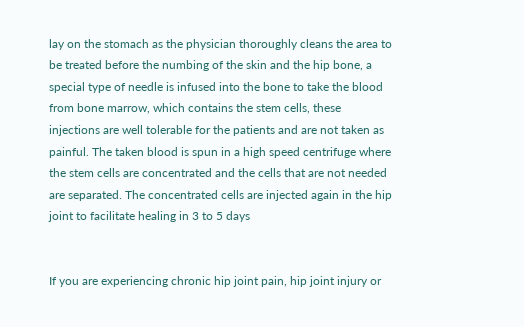lay on the stomach as the physician thoroughly cleans the area to be treated before the numbing of the skin and the hip bone, a special type of needle is infused into the bone to take the blood from bone marrow, which contains the stem cells, these injections are well tolerable for the patients and are not taken as painful. The taken blood is spun in a high speed centrifuge where the stem cells are concentrated and the cells that are not needed are separated. The concentrated cells are injected again in the hip joint to facilitate healing in 3 to 5 days


If you are experiencing chronic hip joint pain, hip joint injury or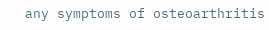any symptoms of osteoarthritis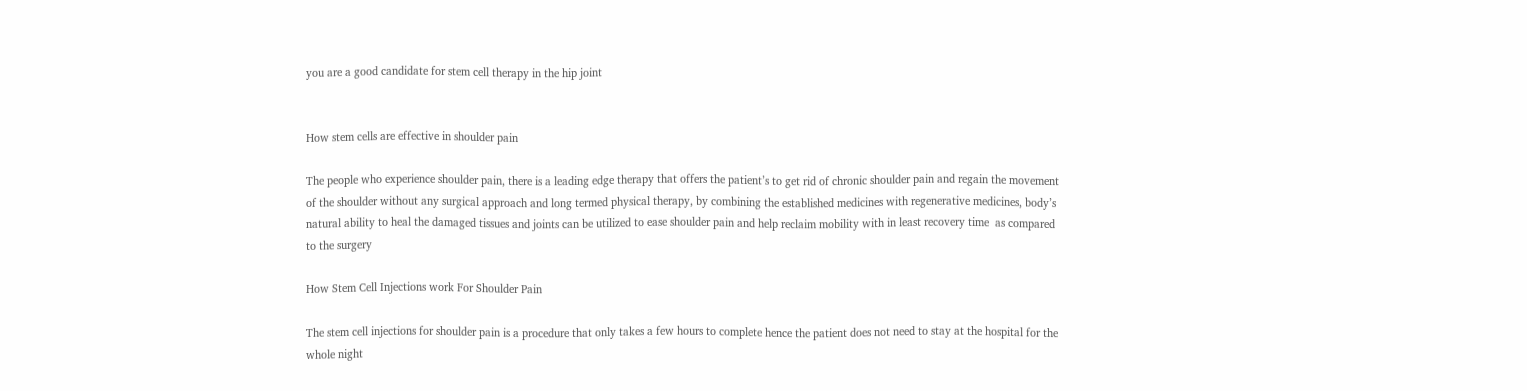you are a good candidate for stem cell therapy in the hip joint


How stem cells are effective in shoulder pain

The people who experience shoulder pain, there is a leading edge therapy that offers the patient’s to get rid of chronic shoulder pain and regain the movement of the shoulder without any surgical approach and long termed physical therapy, by combining the established medicines with regenerative medicines, body’s natural ability to heal the damaged tissues and joints can be utilized to ease shoulder pain and help reclaim mobility with in least recovery time  as compared to the surgery

How Stem Cell Injections work For Shoulder Pain

The stem cell injections for shoulder pain is a procedure that only takes a few hours to complete hence the patient does not need to stay at the hospital for the whole night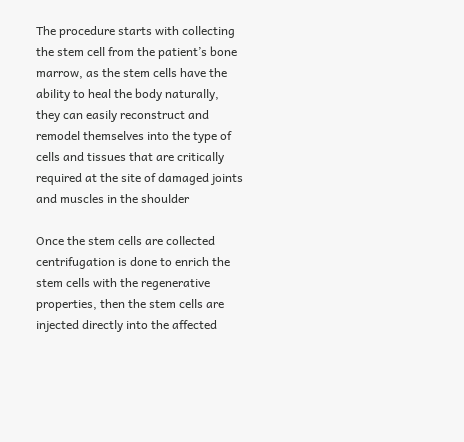The procedure starts with collecting the stem cell from the patient’s bone marrow, as the stem cells have the ability to heal the body naturally, they can easily reconstruct and remodel themselves into the type of cells and tissues that are critically required at the site of damaged joints and muscles in the shoulder

Once the stem cells are collected centrifugation is done to enrich the stem cells with the regenerative properties, then the stem cells are injected directly into the affected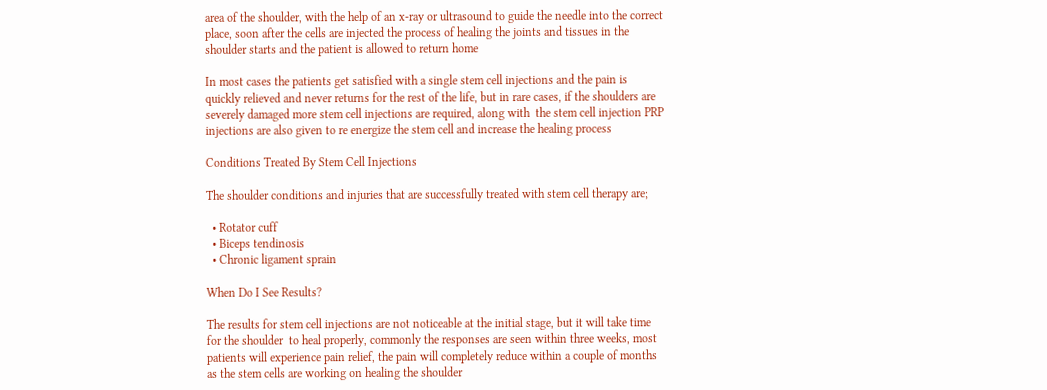area of the shoulder, with the help of an x-ray or ultrasound to guide the needle into the correct place, soon after the cells are injected the process of healing the joints and tissues in the shoulder starts and the patient is allowed to return home

In most cases the patients get satisfied with a single stem cell injections and the pain is quickly relieved and never returns for the rest of the life, but in rare cases, if the shoulders are severely damaged more stem cell injections are required, along with  the stem cell injection PRP injections are also given to re energize the stem cell and increase the healing process

Conditions Treated By Stem Cell Injections

The shoulder conditions and injuries that are successfully treated with stem cell therapy are;

  • Rotator cuff
  • Biceps tendinosis
  • Chronic ligament sprain

When Do I See Results?

The results for stem cell injections are not noticeable at the initial stage, but it will take time for the shoulder  to heal properly, commonly the responses are seen within three weeks, most patients will experience pain relief, the pain will completely reduce within a couple of months as the stem cells are working on healing the shoulder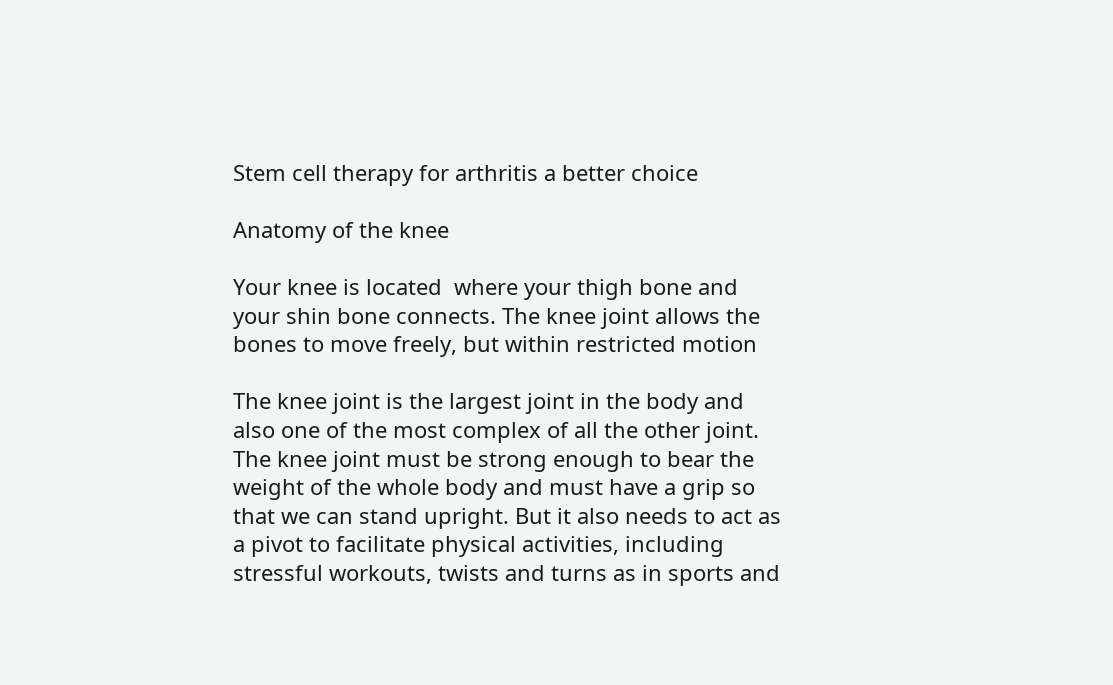Stem cell therapy for arthritis a better choice

Anatomy of the knee

Your knee is located  where your thigh bone and your shin bone connects. The knee joint allows the bones to move freely, but within restricted motion

The knee joint is the largest joint in the body and also one of the most complex of all the other joint. The knee joint must be strong enough to bear the weight of the whole body and must have a grip so that we can stand upright. But it also needs to act as a pivot to facilitate physical activities, including stressful workouts, twists and turns as in sports and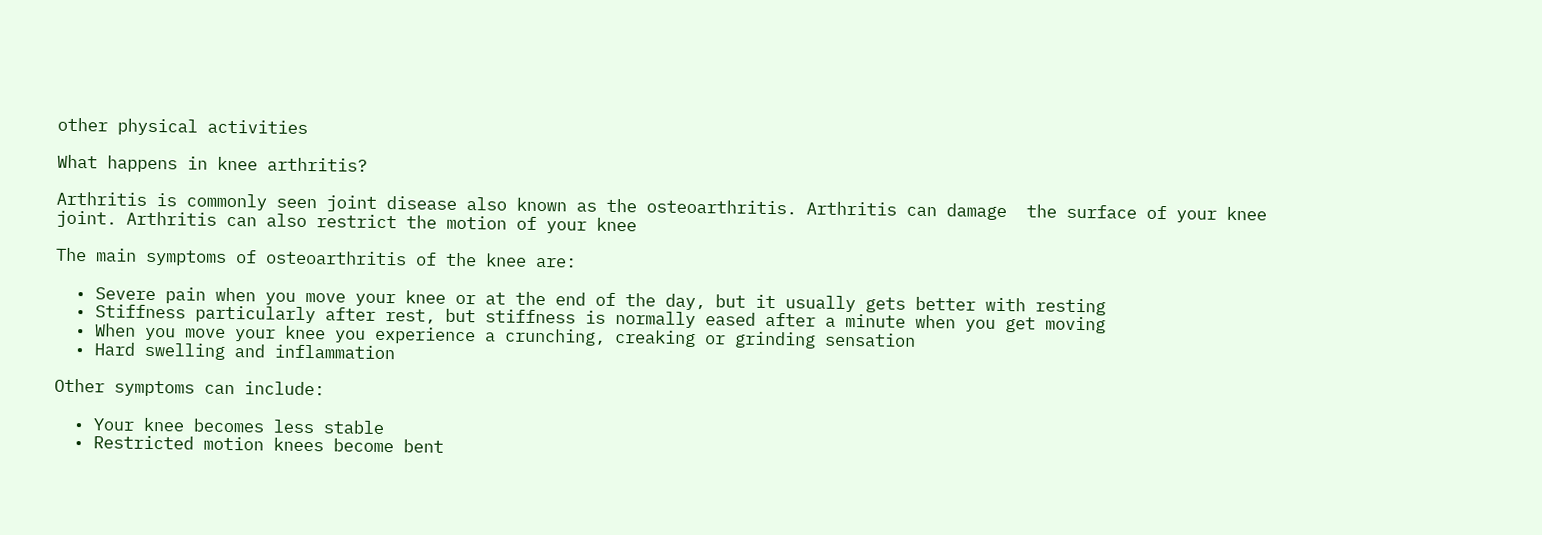other physical activities

What happens in knee arthritis?

Arthritis is commonly seen joint disease also known as the osteoarthritis. Arthritis can damage  the surface of your knee joint. Arthritis can also restrict the motion of your knee

The main symptoms of osteoarthritis of the knee are:

  • Severe pain when you move your knee or at the end of the day, but it usually gets better with resting
  • Stiffness particularly after rest, but stiffness is normally eased after a minute when you get moving
  • When you move your knee you experience a crunching, creaking or grinding sensation
  • Hard swelling and inflammation

Other symptoms can include:

  • Your knee becomes less stable
  • Restricted motion knees become bent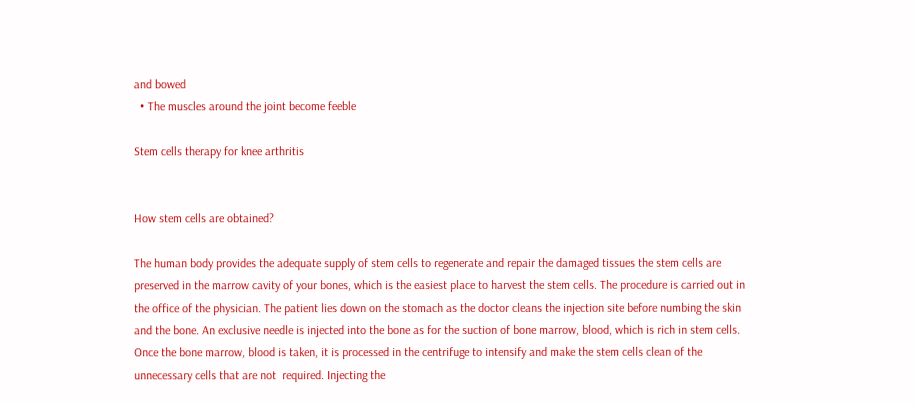and bowed
  • The muscles around the joint become feeble

Stem cells therapy for knee arthritis


How stem cells are obtained?

The human body provides the adequate supply of stem cells to regenerate and repair the damaged tissues the stem cells are preserved in the marrow cavity of your bones, which is the easiest place to harvest the stem cells. The procedure is carried out in the office of the physician. The patient lies down on the stomach as the doctor cleans the injection site before numbing the skin and the bone. An exclusive needle is injected into the bone as for the suction of bone marrow, blood, which is rich in stem cells. Once the bone marrow, blood is taken, it is processed in the centrifuge to intensify and make the stem cells clean of the unnecessary cells that are not  required. Injecting the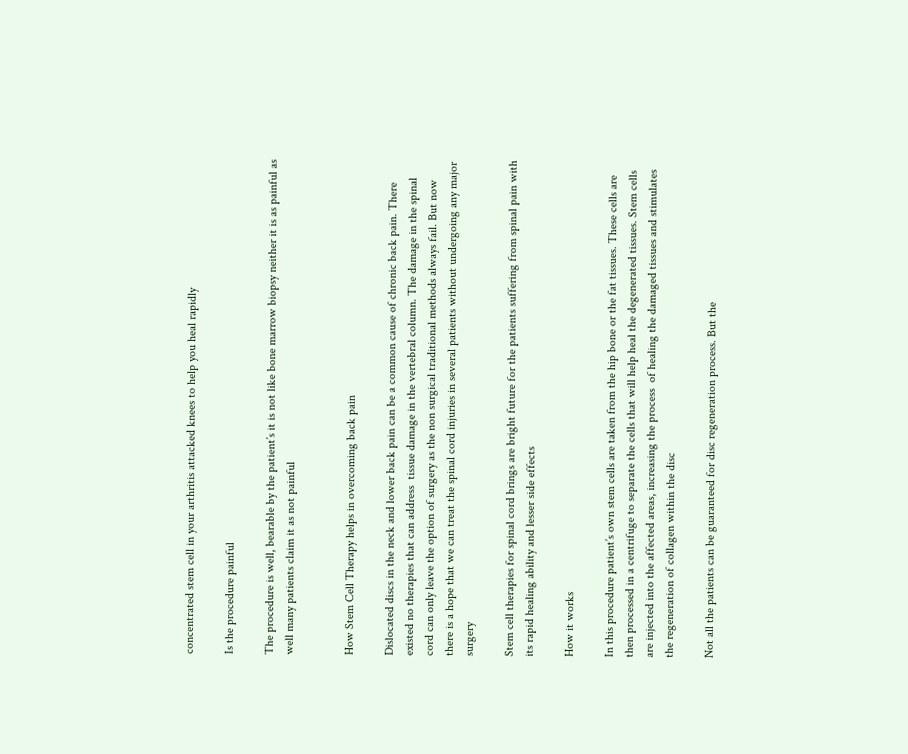concentrated stem cell in your arthritis attacked knees to help you heal rapidly

Is the procedure painful

The procedure is well, bearable by the patient’s it is not like bone marrow biopsy neither it is as painful as well many patients claim it as not painful


How Stem Cell Therapy helps in overcoming back pain

Dislocated discs in the neck and lower back pain can be a common cause of chronic back pain. There existed no therapies that can address  tissue damage in the vertebral column. The damage in the spinal cord can only leave the option of surgery as the non surgical traditional methods always fail. But now there is a hope that we can treat the spinal cord injuries in several patients without undergoing any major surgery

Stem cell therapies for spinal cord brings are bright future for the patients suffering from spinal pain with its rapid healing ability and lesser side effects

How it works

In this procedure patient’s own stem cells are taken from the hip bone or the fat tissues. These cells are then processed in a centrifuge to separate the cells that will help heal the degenerated tissues. Stem cells are injected into the affected areas, increasing the process  of healing the damaged tissues and stimulates the regeneration of collagen within the disc

Not all the patients can be guaranteed for disc regeneration process. But the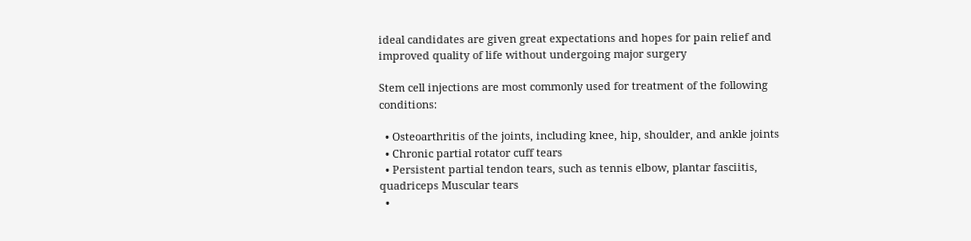ideal candidates are given great expectations and hopes for pain relief and improved quality of life without undergoing major surgery

Stem cell injections are most commonly used for treatment of the following conditions:

  • Osteoarthritis of the joints, including knee, hip, shoulder, and ankle joints
  • Chronic partial rotator cuff tears
  • Persistent partial tendon tears, such as tennis elbow, plantar fasciitis, quadriceps Muscular tears
  •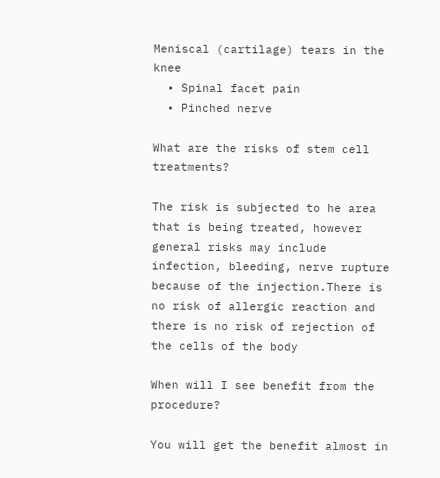Meniscal (cartilage) tears in the knee
  • Spinal facet pain
  • Pinched nerve

What are the risks of stem cell treatments?

The risk is subjected to he area that is being treated, however general risks may include infection, bleeding, nerve rupture  because of the injection.There is no risk of allergic reaction and there is no risk of rejection of the cells of the body

When will I see benefit from the procedure?

You will get the benefit almost in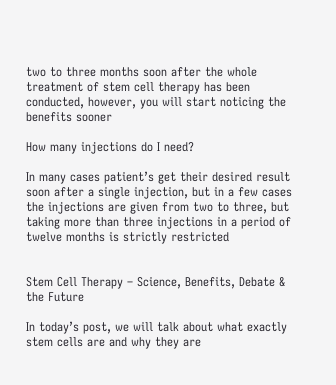two to three months soon after the whole treatment of stem cell therapy has been conducted, however, you will start noticing the benefits sooner

How many injections do I need?

In many cases patient’s get their desired result soon after a single injection, but in a few cases the injections are given from two to three, but taking more than three injections in a period of twelve months is strictly restricted


Stem Cell Therapy – Science, Benefits, Debate & the Future

In today’s post, we will talk about what exactly stem cells are and why they are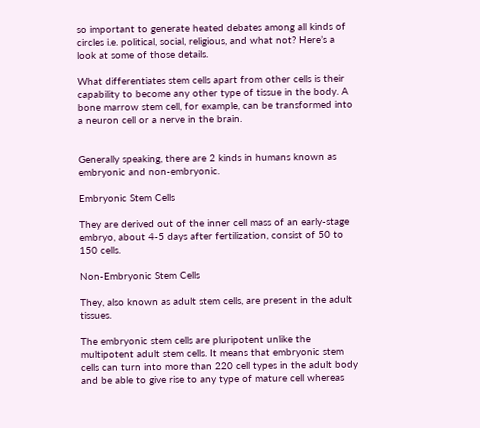so important to generate heated debates among all kinds of circles i.e. political, social, religious, and what not? Here’s a look at some of those details.

What differentiates stem cells apart from other cells is their capability to become any other type of tissue in the body. A bone marrow stem cell, for example, can be transformed into a neuron cell or a nerve in the brain.


Generally speaking, there are 2 kinds in humans known as embryonic and non-embryonic.

Embryonic Stem Cells

They are derived out of the inner cell mass of an early-stage embryo, about 4-5 days after fertilization, consist of 50 to 150 cells.

Non-Embryonic Stem Cells

They, also known as adult stem cells, are present in the adult tissues.

The embryonic stem cells are pluripotent unlike the multipotent adult stem cells. It means that embryonic stem cells can turn into more than 220 cell types in the adult body and be able to give rise to any type of mature cell whereas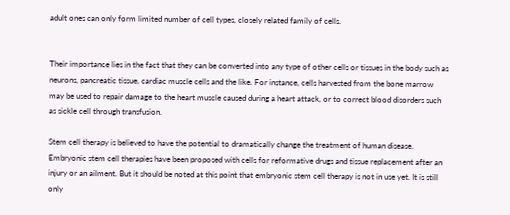adult ones can only form limited number of cell types, closely related family of cells.


Their importance lies in the fact that they can be converted into any type of other cells or tissues in the body such as neurons, pancreatic tissue, cardiac muscle cells and the like. For instance, cells harvested from the bone marrow may be used to repair damage to the heart muscle caused during a heart attack, or to correct blood disorders such as sickle cell through transfusion.

Stem cell therapy is believed to have the potential to dramatically change the treatment of human disease. Embryonic stem cell therapies have been proposed with cells for reformative drugs and tissue replacement after an injury or an ailment. But it should be noted at this point that embryonic stem cell therapy is not in use yet. It is still only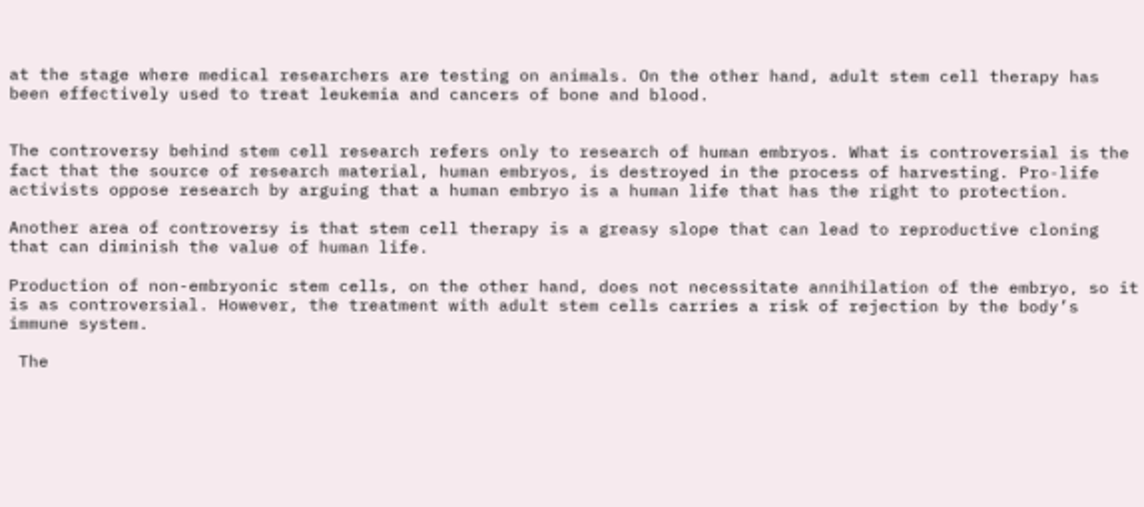at the stage where medical researchers are testing on animals. On the other hand, adult stem cell therapy has been effectively used to treat leukemia and cancers of bone and blood.


The controversy behind stem cell research refers only to research of human embryos. What is controversial is the fact that the source of research material, human embryos, is destroyed in the process of harvesting. Pro-life activists oppose research by arguing that a human embryo is a human life that has the right to protection.

Another area of controversy is that stem cell therapy is a greasy slope that can lead to reproductive cloning that can diminish the value of human life.

Production of non-embryonic stem cells, on the other hand, does not necessitate annihilation of the embryo, so it is as controversial. However, the treatment with adult stem cells carries a risk of rejection by the body’s immune system.

 The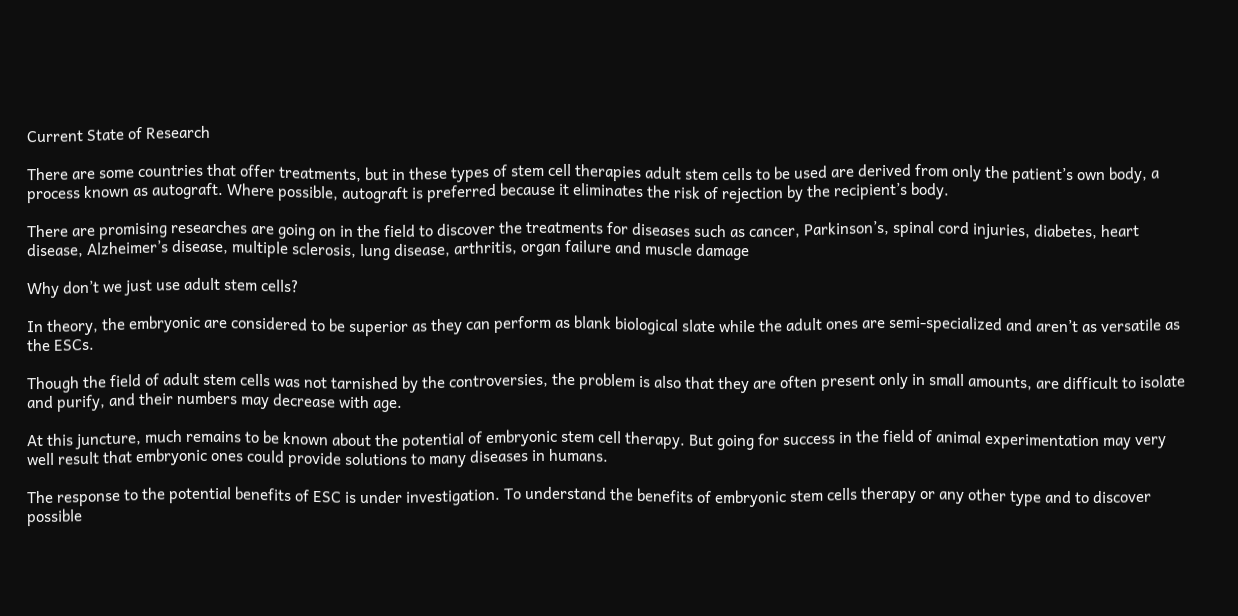Current State of Research

There are some countries that offer treatments, but in these types of stem cell therapies adult stem cells to be used are derived from only the patient’s own body, a process known as autograft. Where possible, autograft is preferred because it eliminates the risk of rejection by the recipient’s body.

There are promising researches are going on in the field to discover the treatments for diseases such as cancer, Parkinson’s, spinal cord injuries, diabetes, heart disease, Alzheimer’s disease, multiple sclerosis, lung disease, arthritis, organ failure and muscle damage

Why don’t we just use adult stem cells?

In theory, the embryonic are considered to be superior as they can perform as blank biological slate while the adult ones are semi-specialized and aren’t as versatile as the ESCs.

Though the field of adult stem cells was not tarnished by the controversies, the problem is also that they are often present only in small amounts, are difficult to isolate and purify, and their numbers may decrease with age.

At this juncture, much remains to be known about the potential of embryonic stem cell therapy. But going for success in the field of animal experimentation may very well result that embryonic ones could provide solutions to many diseases in humans.

The response to the potential benefits of ESC is under investigation. To understand the benefits of embryonic stem cells therapy or any other type and to discover possible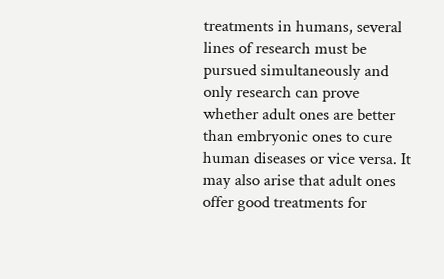treatments in humans, several lines of research must be pursued simultaneously and only research can prove whether adult ones are better than embryonic ones to cure human diseases or vice versa. It may also arise that adult ones offer good treatments for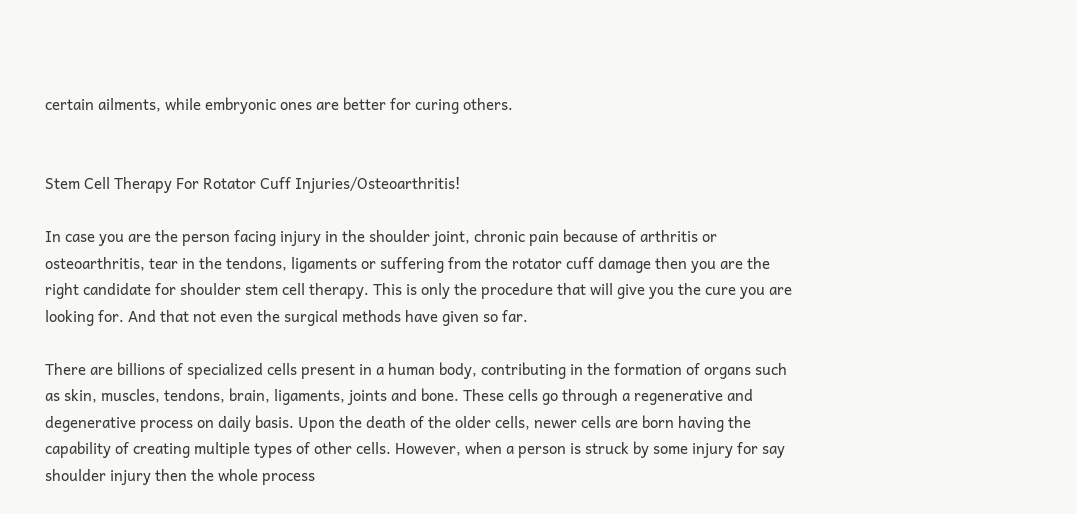certain ailments, while embryonic ones are better for curing others.


Stem Cell Therapy For Rotator Cuff Injuries/Osteoarthritis!

In case you are the person facing injury in the shoulder joint, chronic pain because of arthritis or osteoarthritis, tear in the tendons, ligaments or suffering from the rotator cuff damage then you are the right candidate for shoulder stem cell therapy. This is only the procedure that will give you the cure you are looking for. And that not even the surgical methods have given so far.

There are billions of specialized cells present in a human body, contributing in the formation of organs such as skin, muscles, tendons, brain, ligaments, joints and bone. These cells go through a regenerative and degenerative process on daily basis. Upon the death of the older cells, newer cells are born having the capability of creating multiple types of other cells. However, when a person is struck by some injury for say shoulder injury then the whole process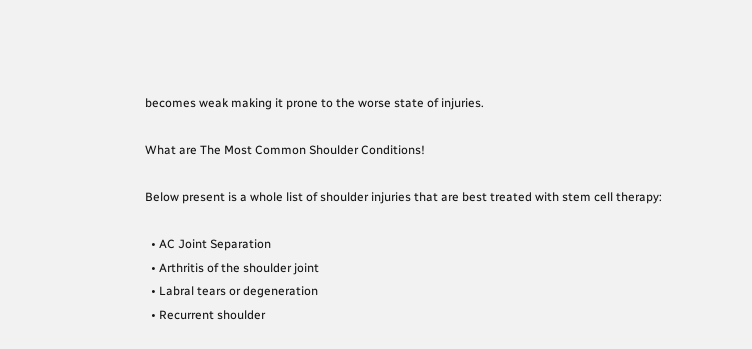becomes weak making it prone to the worse state of injuries.

What are The Most Common Shoulder Conditions!

Below present is a whole list of shoulder injuries that are best treated with stem cell therapy:

  • AC Joint Separation
  • Arthritis of the shoulder joint
  • Labral tears or degeneration
  • Recurrent shoulder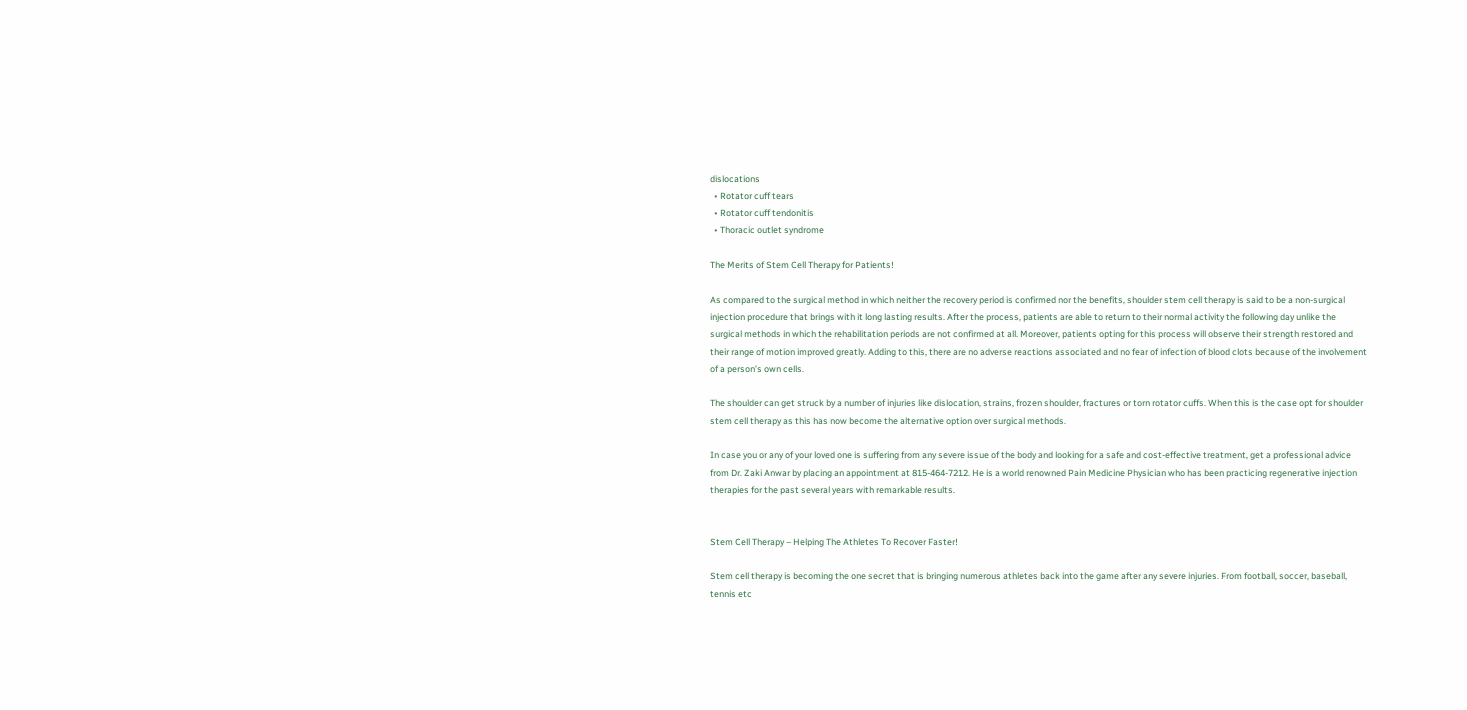dislocations
  • Rotator cuff tears
  • Rotator cuff tendonitis
  • Thoracic outlet syndrome

The Merits of Stem Cell Therapy for Patients!

As compared to the surgical method in which neither the recovery period is confirmed nor the benefits, shoulder stem cell therapy is said to be a non-surgical injection procedure that brings with it long lasting results. After the process, patients are able to return to their normal activity the following day unlike the surgical methods in which the rehabilitation periods are not confirmed at all. Moreover, patients opting for this process will observe their strength restored and their range of motion improved greatly. Adding to this, there are no adverse reactions associated and no fear of infection of blood clots because of the involvement of a person’s own cells.

The shoulder can get struck by a number of injuries like dislocation, strains, frozen shoulder, fractures or torn rotator cuffs. When this is the case opt for shoulder stem cell therapy as this has now become the alternative option over surgical methods.

In case you or any of your loved one is suffering from any severe issue of the body and looking for a safe and cost-effective treatment, get a professional advice from Dr. Zaki Anwar by placing an appointment at 815-464-7212. He is a world renowned Pain Medicine Physician who has been practicing regenerative injection therapies for the past several years with remarkable results.


Stem Cell Therapy – Helping The Athletes To Recover Faster!

Stem cell therapy is becoming the one secret that is bringing numerous athletes back into the game after any severe injuries. From football, soccer, baseball, tennis etc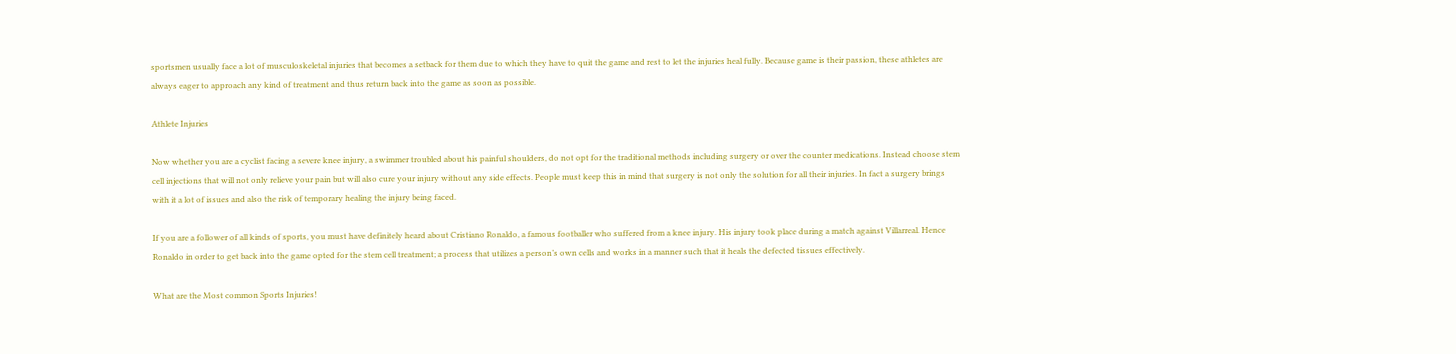sportsmen usually face a lot of musculoskeletal injuries that becomes a setback for them due to which they have to quit the game and rest to let the injuries heal fully. Because game is their passion, these athletes are always eager to approach any kind of treatment and thus return back into the game as soon as possible.

Athlete Injuries

Now whether you are a cyclist facing a severe knee injury, a swimmer troubled about his painful shoulders, do not opt for the traditional methods including surgery or over the counter medications. Instead choose stem cell injections that will not only relieve your pain but will also cure your injury without any side effects. People must keep this in mind that surgery is not only the solution for all their injuries. In fact a surgery brings with it a lot of issues and also the risk of temporary healing the injury being faced.

If you are a follower of all kinds of sports, you must have definitely heard about Cristiano Ronaldo, a famous footballer who suffered from a knee injury. His injury took place during a match against Villarreal. Hence Ronaldo in order to get back into the game opted for the stem cell treatment; a process that utilizes a person’s own cells and works in a manner such that it heals the defected tissues effectively.

What are the Most common Sports Injuries!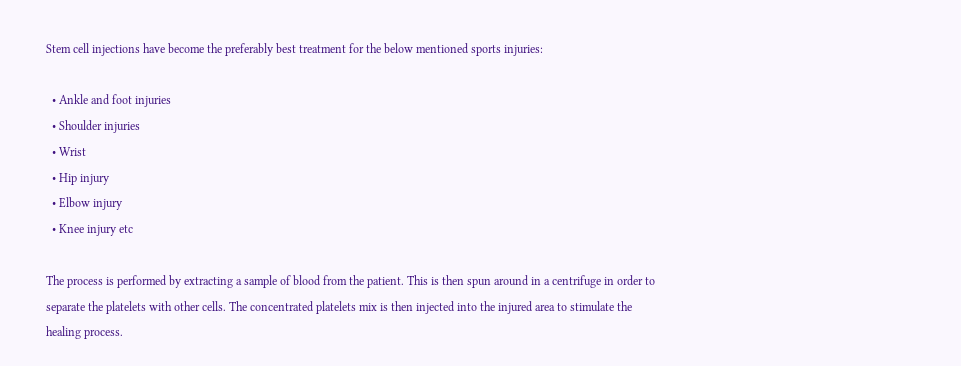Stem cell injections have become the preferably best treatment for the below mentioned sports injuries:

  • Ankle and foot injuries
  • Shoulder injuries
  • Wrist
  • Hip injury
  • Elbow injury
  • Knee injury etc

The process is performed by extracting a sample of blood from the patient. This is then spun around in a centrifuge in order to separate the platelets with other cells. The concentrated platelets mix is then injected into the injured area to stimulate the healing process.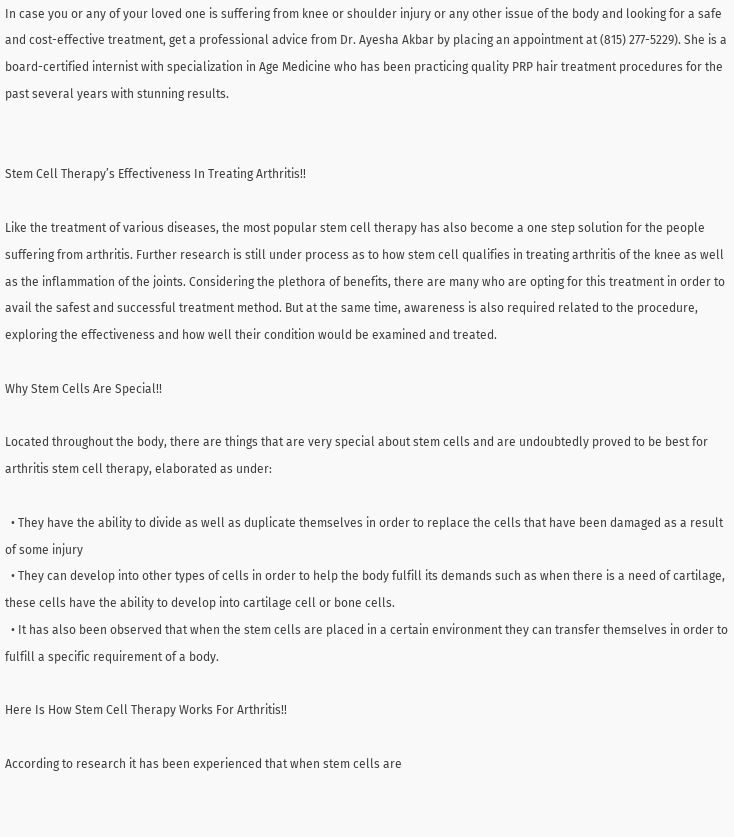In case you or any of your loved one is suffering from knee or shoulder injury or any other issue of the body and looking for a safe and cost-effective treatment, get a professional advice from Dr. Ayesha Akbar by placing an appointment at (815) 277-5229). She is a board-certified internist with specialization in Age Medicine who has been practicing quality PRP hair treatment procedures for the past several years with stunning results.


Stem Cell Therapy’s Effectiveness In Treating Arthritis!!

Like the treatment of various diseases, the most popular stem cell therapy has also become a one step solution for the people suffering from arthritis. Further research is still under process as to how stem cell qualifies in treating arthritis of the knee as well as the inflammation of the joints. Considering the plethora of benefits, there are many who are opting for this treatment in order to avail the safest and successful treatment method. But at the same time, awareness is also required related to the procedure, exploring the effectiveness and how well their condition would be examined and treated.

Why Stem Cells Are Special!!

Located throughout the body, there are things that are very special about stem cells and are undoubtedly proved to be best for arthritis stem cell therapy, elaborated as under:

  • They have the ability to divide as well as duplicate themselves in order to replace the cells that have been damaged as a result of some injury
  • They can develop into other types of cells in order to help the body fulfill its demands such as when there is a need of cartilage, these cells have the ability to develop into cartilage cell or bone cells.
  • It has also been observed that when the stem cells are placed in a certain environment they can transfer themselves in order to fulfill a specific requirement of a body.

Here Is How Stem Cell Therapy Works For Arthritis!!

According to research it has been experienced that when stem cells are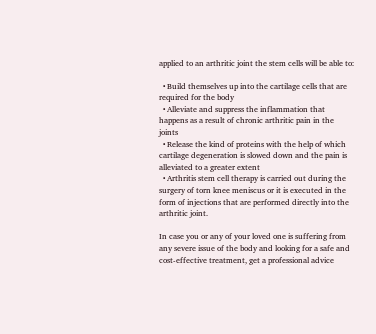applied to an arthritic joint the stem cells will be able to:

  • Build themselves up into the cartilage cells that are required for the body
  • Alleviate and suppress the inflammation that happens as a result of chronic arthritic pain in the joints
  • Release the kind of proteins with the help of which cartilage degeneration is slowed down and the pain is alleviated to a greater extent
  • Arthritis stem cell therapy is carried out during the surgery of torn knee meniscus or it is executed in the form of injections that are performed directly into the arthritic joint.

In case you or any of your loved one is suffering from any severe issue of the body and looking for a safe and cost-effective treatment, get a professional advice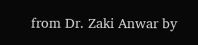from Dr. Zaki Anwar by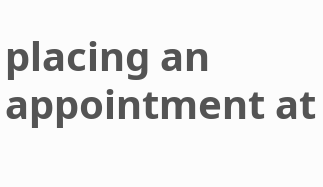placing an appointment at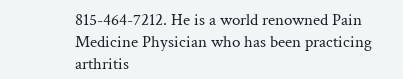815-464-7212. He is a world renowned Pain Medicine Physician who has been practicing arthritis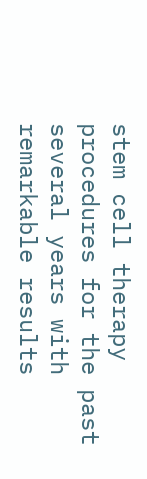stem cell therapy procedures for the past several years with remarkable results